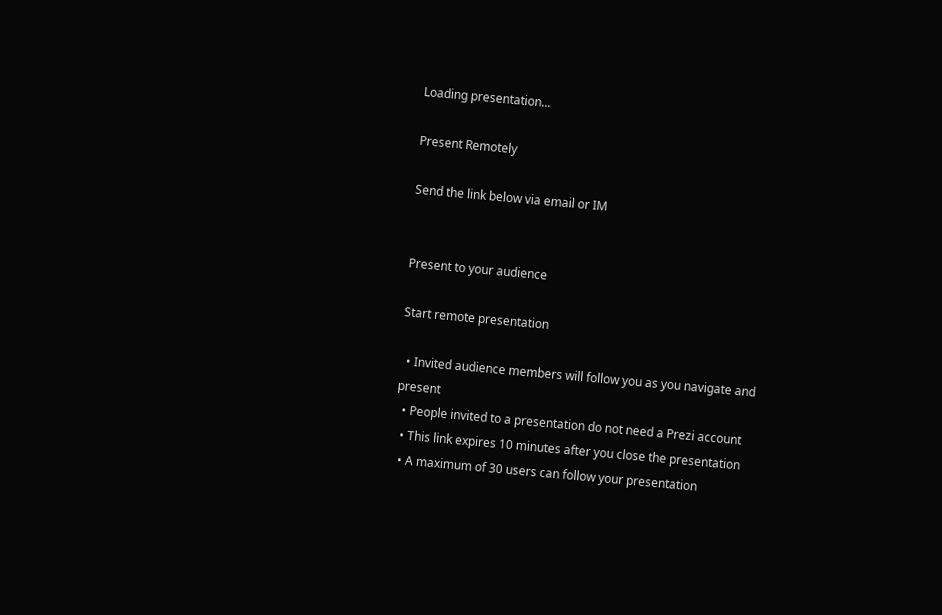Loading presentation...

Present Remotely

Send the link below via email or IM


Present to your audience

Start remote presentation

  • Invited audience members will follow you as you navigate and present
  • People invited to a presentation do not need a Prezi account
  • This link expires 10 minutes after you close the presentation
  • A maximum of 30 users can follow your presentation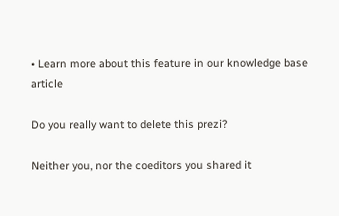• Learn more about this feature in our knowledge base article

Do you really want to delete this prezi?

Neither you, nor the coeditors you shared it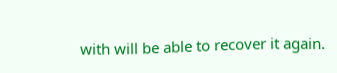with will be able to recover it again.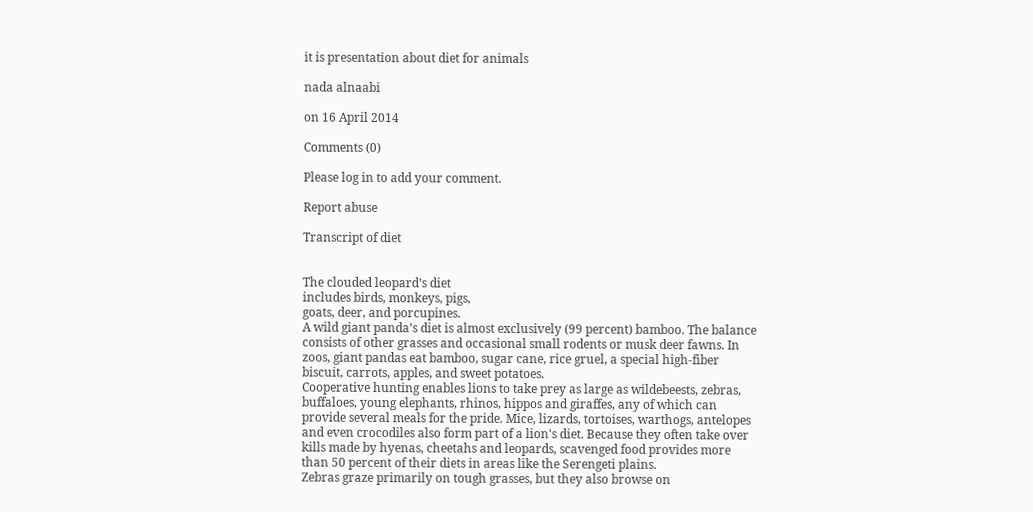it is presentation about diet for animals

nada alnaabi

on 16 April 2014

Comments (0)

Please log in to add your comment.

Report abuse

Transcript of diet


The clouded leopard’s diet
includes birds, monkeys, pigs,
goats, deer, and porcupines.
A wild giant panda’s diet is almost exclusively (99 percent) bamboo. The balance consists of other grasses and occasional small rodents or musk deer fawns. In zoos, giant pandas eat bamboo, sugar cane, rice gruel, a special high-fiber biscuit, carrots, apples, and sweet potatoes.
Cooperative hunting enables lions to take prey as large as wildebeests, zebras, buffaloes, young elephants, rhinos, hippos and giraffes, any of which can provide several meals for the pride. Mice, lizards, tortoises, warthogs, antelopes and even crocodiles also form part of a lion's diet. Because they often take over kills made by hyenas, cheetahs and leopards, scavenged food provides more than 50 percent of their diets in areas like the Serengeti plains.
Zebras graze primarily on tough grasses, but they also browse on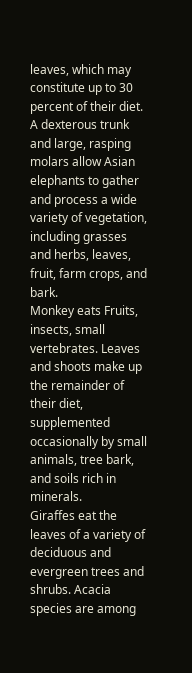leaves, which may constitute up to 30 percent of their diet.
A dexterous trunk and large, rasping molars allow Asian elephants to gather and process a wide variety of vegetation, including grasses and herbs, leaves, fruit, farm crops, and bark.
Monkey eats Fruits, insects, small vertebrates. Leaves and shoots make up the remainder of their diet, supplemented occasionally by small animals, tree bark, and soils rich in minerals.
Giraffes eat the leaves of a variety of deciduous and evergreen trees and shrubs. Acacia species are among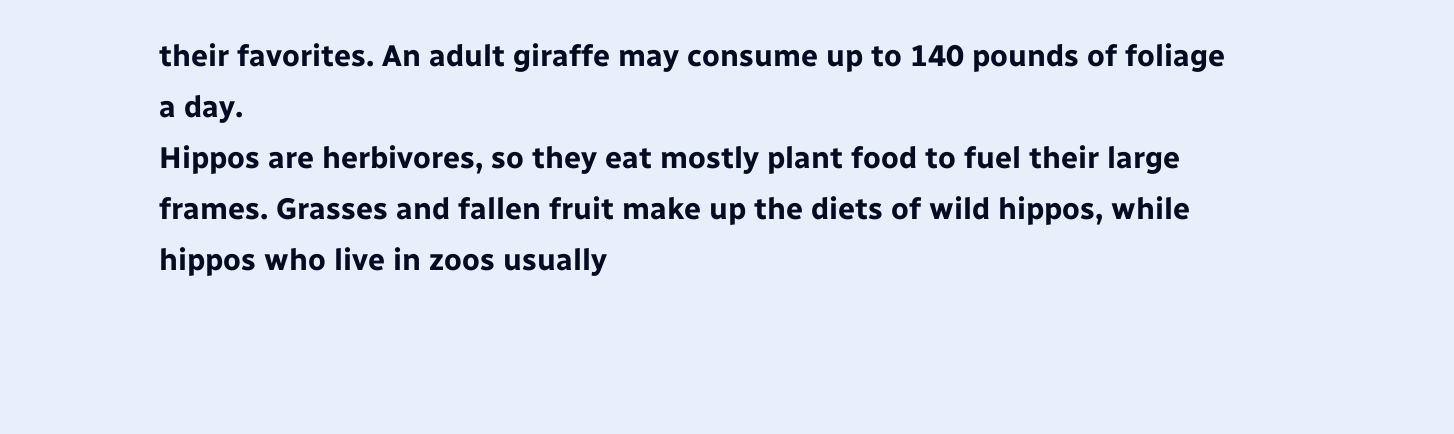their favorites. An adult giraffe may consume up to 140 pounds of foliage a day.
Hippos are herbivores, so they eat mostly plant food to fuel their large frames. Grasses and fallen fruit make up the diets of wild hippos, while hippos who live in zoos usually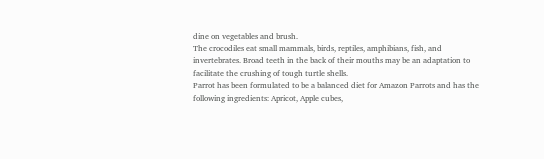dine on vegetables and brush.
The crocodiles eat small mammals, birds, reptiles, amphibians, fish, and invertebrates. Broad teeth in the back of their mouths may be an adaptation to facilitate the crushing of tough turtle shells.
Parrot has been formulated to be a balanced diet for Amazon Parrots and has the following ingredients: Apricot, Apple cubes,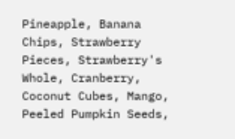Pineapple, Banana Chips, Strawberry Pieces, Strawberry's Whole, Cranberry, Coconut Cubes, Mango, Peeled Pumpkin Seeds,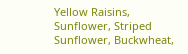Yellow Raisins, Sunflower, Striped Sunflower, Buckwheat,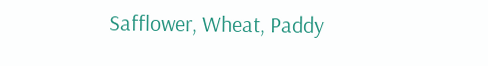Safflower, Wheat, Paddy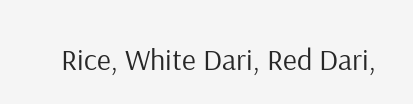Rice, White Dari, Red Dari,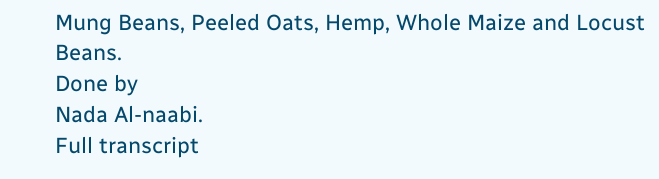Mung Beans, Peeled Oats, Hemp, Whole Maize and Locust Beans.
Done by
Nada Al-naabi.
Full transcript